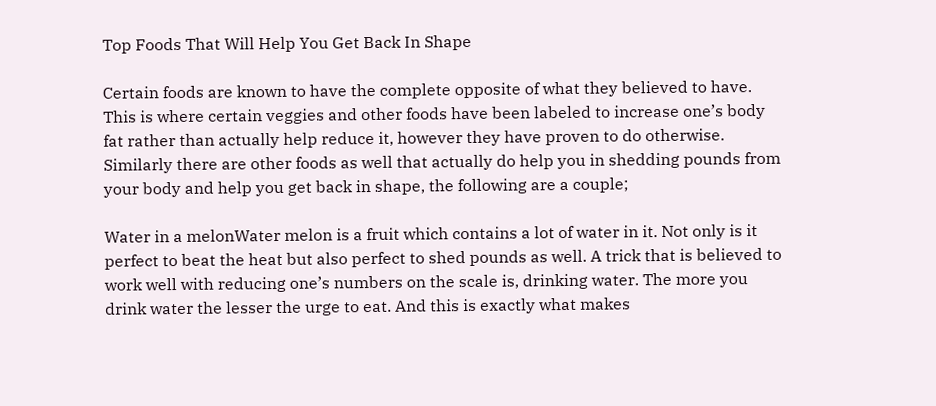Top Foods That Will Help You Get Back In Shape

Certain foods are known to have the complete opposite of what they believed to have. This is where certain veggies and other foods have been labeled to increase one’s body fat rather than actually help reduce it, however they have proven to do otherwise. Similarly there are other foods as well that actually do help you in shedding pounds from your body and help you get back in shape, the following are a couple;

Water in a melonWater melon is a fruit which contains a lot of water in it. Not only is it perfect to beat the heat but also perfect to shed pounds as well. A trick that is believed to work well with reducing one’s numbers on the scale is, drinking water. The more you drink water the lesser the urge to eat. And this is exactly what makes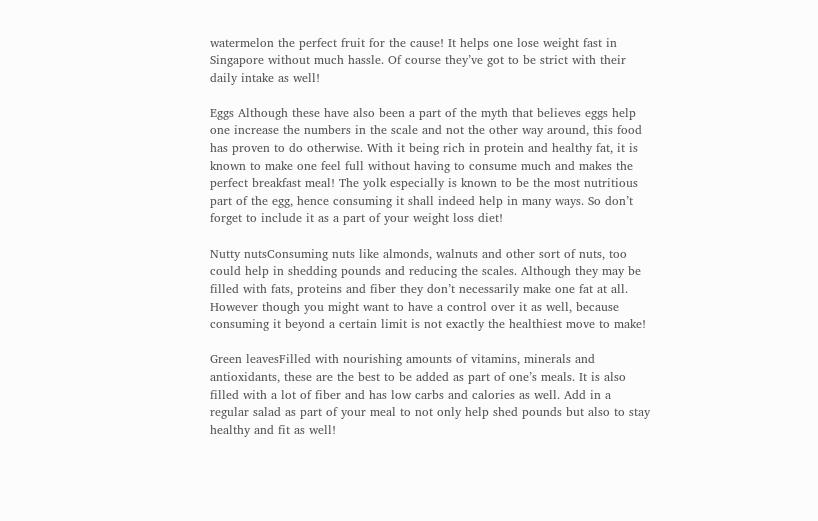watermelon the perfect fruit for the cause! It helps one lose weight fast in Singapore without much hassle. Of course they’ve got to be strict with their daily intake as well!

Eggs Although these have also been a part of the myth that believes eggs help one increase the numbers in the scale and not the other way around, this food has proven to do otherwise. With it being rich in protein and healthy fat, it is known to make one feel full without having to consume much and makes the perfect breakfast meal! The yolk especially is known to be the most nutritious part of the egg, hence consuming it shall indeed help in many ways. So don’t forget to include it as a part of your weight loss diet!

Nutty nutsConsuming nuts like almonds, walnuts and other sort of nuts, too could help in shedding pounds and reducing the scales. Although they may be filled with fats, proteins and fiber they don’t necessarily make one fat at all. However though you might want to have a control over it as well, because consuming it beyond a certain limit is not exactly the healthiest move to make!

Green leavesFilled with nourishing amounts of vitamins, minerals and antioxidants, these are the best to be added as part of one’s meals. It is also filled with a lot of fiber and has low carbs and calories as well. Add in a regular salad as part of your meal to not only help shed pounds but also to stay healthy and fit as well!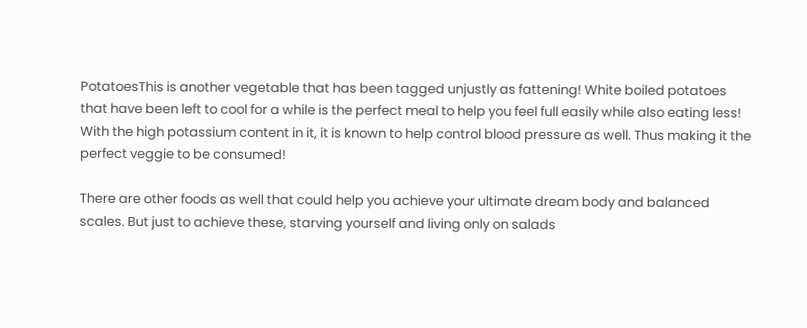PotatoesThis is another vegetable that has been tagged unjustly as fattening! White boiled potatoes that have been left to cool for a while is the perfect meal to help you feel full easily while also eating less! With the high potassium content in it, it is known to help control blood pressure as well. Thus making it the perfect veggie to be consumed!

There are other foods as well that could help you achieve your ultimate dream body and balanced scales. But just to achieve these, starving yourself and living only on salads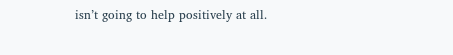isn’t going to help positively at all.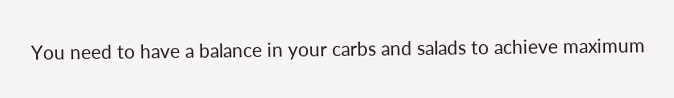You need to have a balance in your carbs and salads to achieve maximum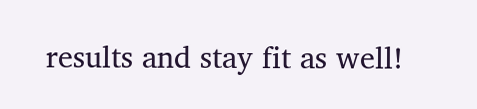results and stay fit as well!